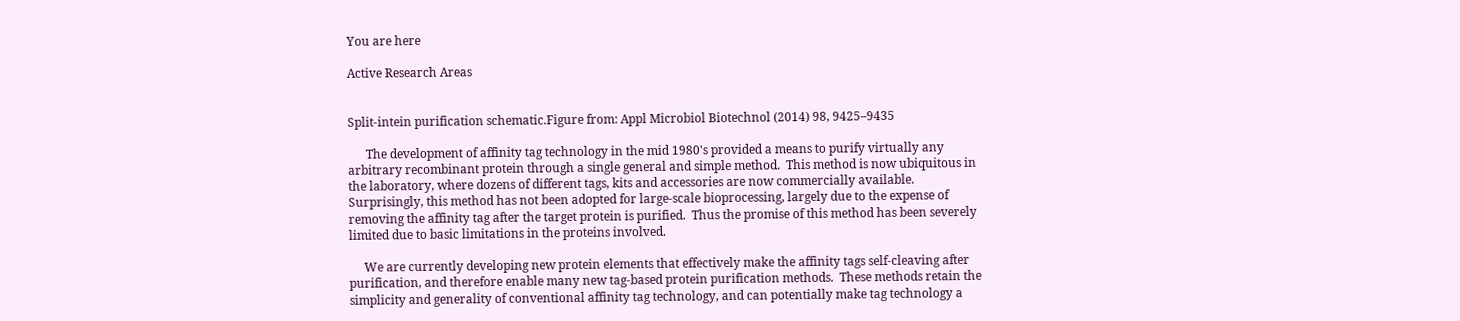You are here

Active Research Areas


Split-intein purification schematic.Figure from: Appl Microbiol Biotechnol (2014) 98, 9425–9435

      The development of affinity tag technology in the mid 1980's provided a means to purify virtually any arbitrary recombinant protein through a single general and simple method.  This method is now ubiquitous in the laboratory, where dozens of different tags, kits and accessories are now commercially available.  Surprisingly, this method has not been adopted for large-scale bioprocessing, largely due to the expense of removing the affinity tag after the target protein is purified.  Thus the promise of this method has been severely limited due to basic limitations in the proteins involved.

     We are currently developing new protein elements that effectively make the affinity tags self-cleaving after purification, and therefore enable many new tag-based protein purification methods.  These methods retain the simplicity and generality of conventional affinity tag technology, and can potentially make tag technology a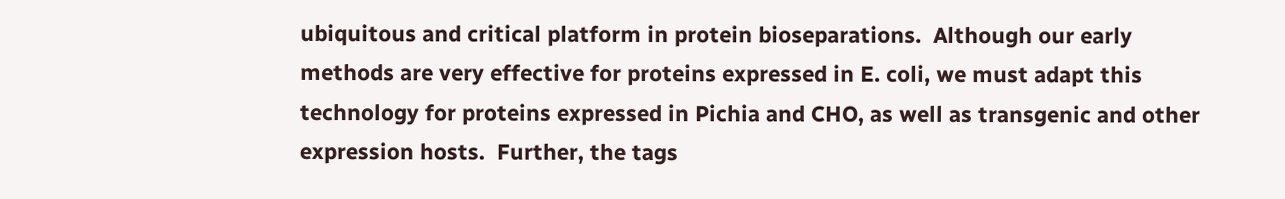ubiquitous and critical platform in protein bioseparations.  Although our early methods are very effective for proteins expressed in E. coli, we must adapt this technology for proteins expressed in Pichia and CHO, as well as transgenic and other expression hosts.  Further, the tags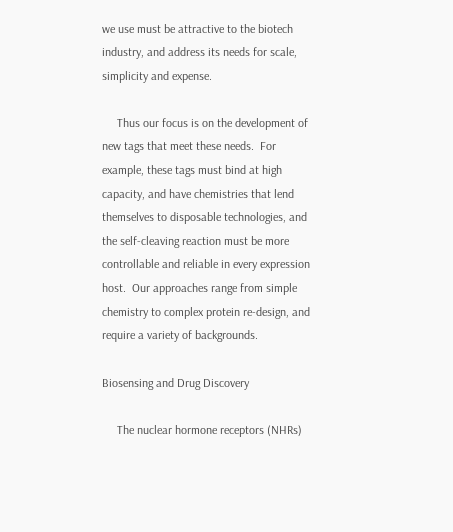we use must be attractive to the biotech industry, and address its needs for scale, simplicity and expense.

     Thus our focus is on the development of new tags that meet these needs.  For example, these tags must bind at high capacity, and have chemistries that lend themselves to disposable technologies, and the self-cleaving reaction must be more controllable and reliable in every expression host.  Our approaches range from simple chemistry to complex protein re-design, and require a variety of backgrounds.

Biosensing and Drug Discovery

     The nuclear hormone receptors (NHRs)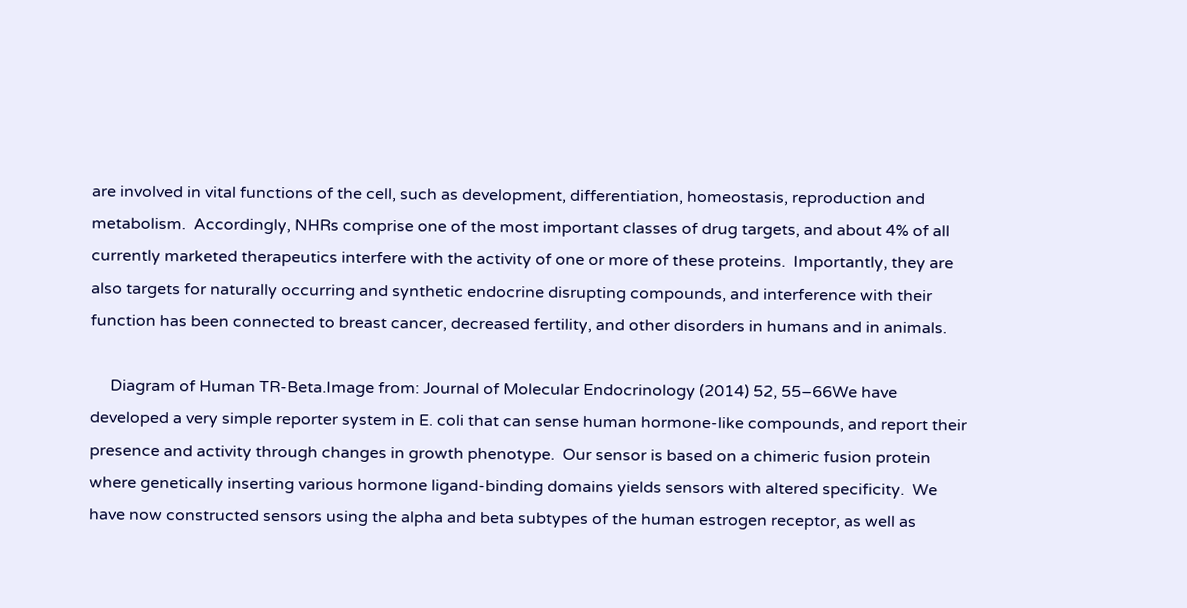are involved in vital functions of the cell, such as development, differentiation, homeostasis, reproduction and metabolism.  Accordingly, NHRs comprise one of the most important classes of drug targets, and about 4% of all currently marketed therapeutics interfere with the activity of one or more of these proteins.  Importantly, they are also targets for naturally occurring and synthetic endocrine disrupting compounds, and interference with their function has been connected to breast cancer, decreased fertility, and other disorders in humans and in animals.

     Diagram of Human TR-Beta.Image from: Journal of Molecular Endocrinology (2014) 52, 55–66We have developed a very simple reporter system in E. coli that can sense human hormone-like compounds, and report their presence and activity through changes in growth phenotype.  Our sensor is based on a chimeric fusion protein where genetically inserting various hormone ligand-binding domains yields sensors with altered specificity.  We have now constructed sensors using the alpha and beta subtypes of the human estrogen receptor, as well as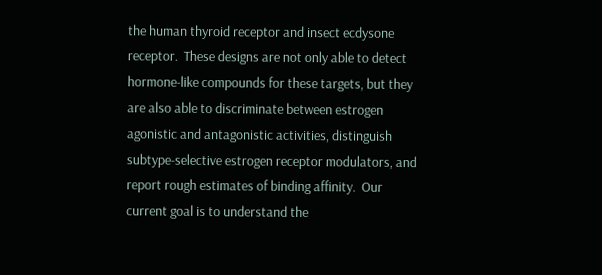the human thyroid receptor and insect ecdysone receptor.  These designs are not only able to detect hormone-like compounds for these targets, but they are also able to discriminate between estrogen agonistic and antagonistic activities, distinguish subtype-selective estrogen receptor modulators, and report rough estimates of binding affinity.  Our current goal is to understand the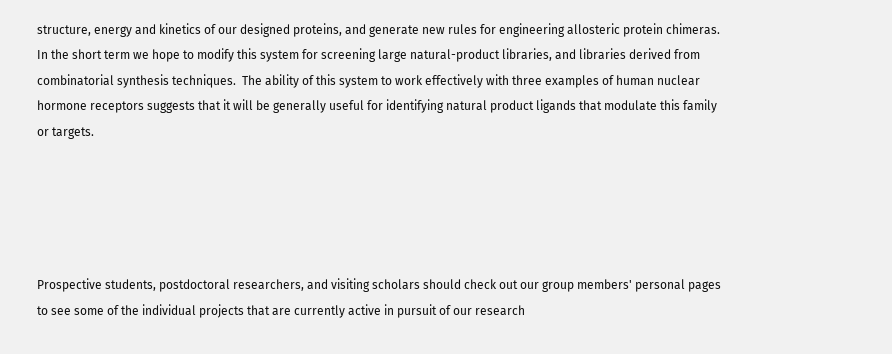structure, energy and kinetics of our designed proteins, and generate new rules for engineering allosteric protein chimeras.  In the short term we hope to modify this system for screening large natural-product libraries, and libraries derived from combinatorial synthesis techniques.  The ability of this system to work effectively with three examples of human nuclear hormone receptors suggests that it will be generally useful for identifying natural product ligands that modulate this family or targets.





Prospective students, postdoctoral researchers, and visiting scholars should check out our group members' personal pages to see some of the individual projects that are currently active in pursuit of our research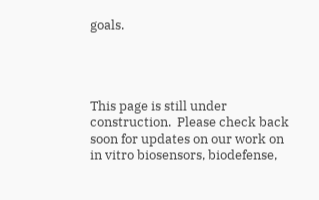goals.




This page is still under construction.  Please check back soon for updates on our work on in vitro biosensors, biodefense,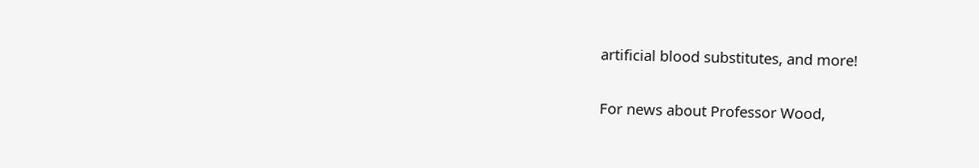artificial blood substitutes, and more!


For news about Professor Wood,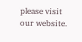please visit our website.